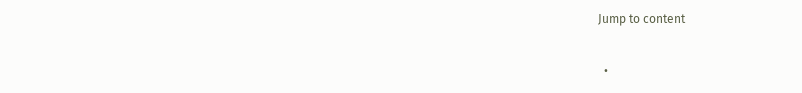Jump to content


  •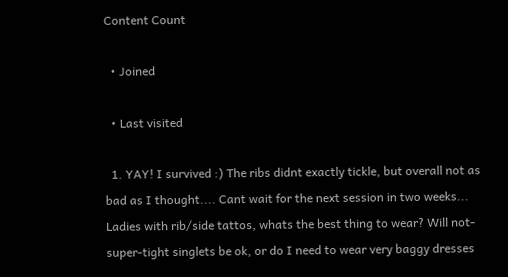Content Count

  • Joined

  • Last visited

  1. YAY! I survived :) The ribs didnt exactly tickle, but overall not as bad as I thought.... Cant wait for the next session in two weeks... Ladies with rib/side tattos, whats the best thing to wear? Will not-super-tight singlets be ok, or do I need to wear very baggy dresses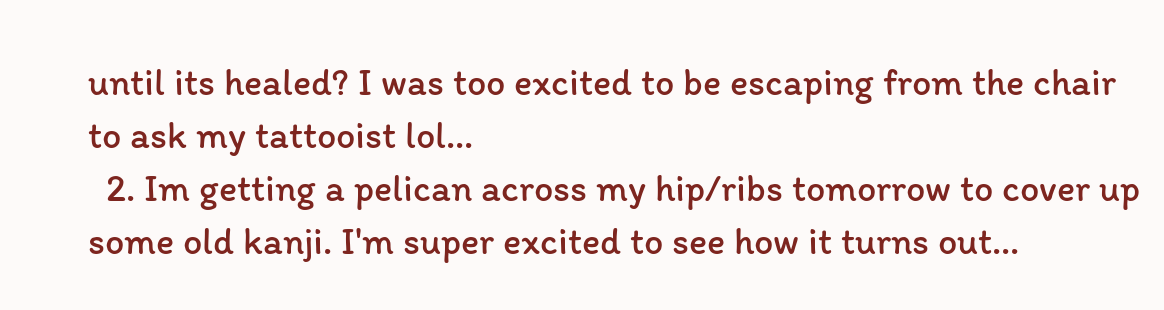until its healed? I was too excited to be escaping from the chair to ask my tattooist lol...
  2. Im getting a pelican across my hip/ribs tomorrow to cover up some old kanji. I'm super excited to see how it turns out...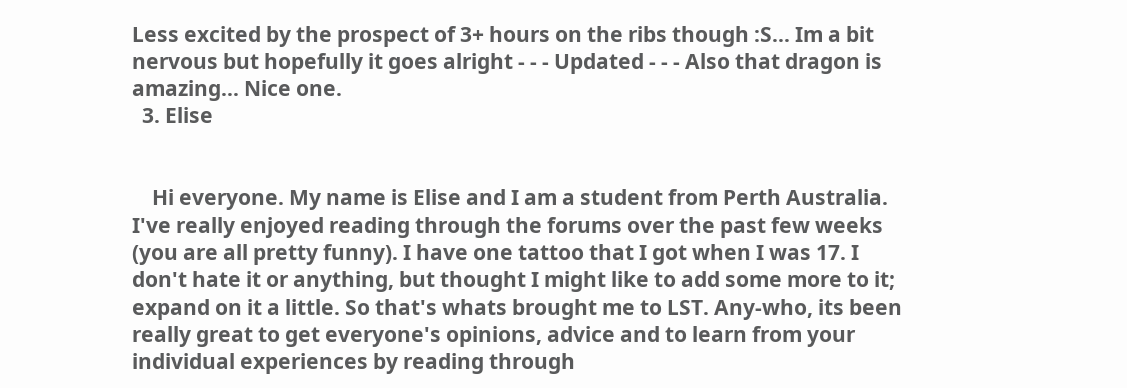Less excited by the prospect of 3+ hours on the ribs though :S... Im a bit nervous but hopefully it goes alright - - - Updated - - - Also that dragon is amazing... Nice one.
  3. Elise


    Hi everyone. My name is Elise and I am a student from Perth Australia. I've really enjoyed reading through the forums over the past few weeks (you are all pretty funny). I have one tattoo that I got when I was 17. I don't hate it or anything, but thought I might like to add some more to it; expand on it a little. So that's whats brought me to LST. Any-who, its been really great to get everyone's opinions, advice and to learn from your individual experiences by reading through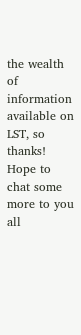the wealth of information available on LST, so thanks! Hope to chat some more to you all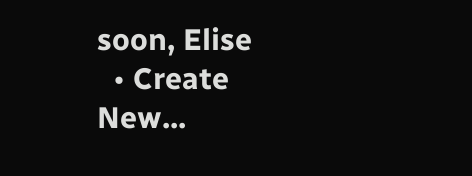soon, Elise
  • Create New...